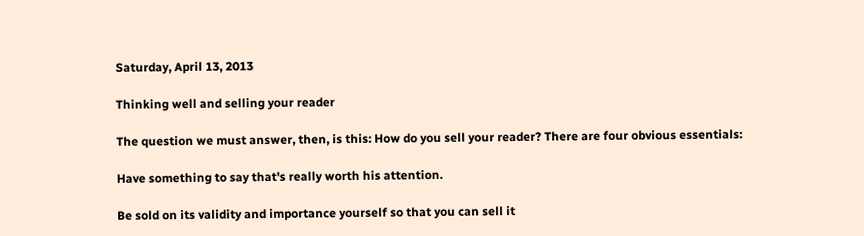Saturday, April 13, 2013

Thinking well and selling your reader

The question we must answer, then, is this: How do you sell your reader? There are four obvious essentials:

Have something to say that's really worth his attention.

Be sold on its validity and importance yourself so that you can sell it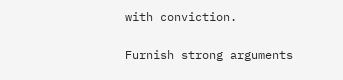with conviction.

Furnish strong arguments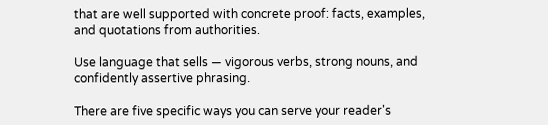that are well supported with concrete proof: facts, examples, and quotations from authorities.

Use language that sells — vigorous verbs, strong nouns, and confidently assertive phrasing.

There are five specific ways you can serve your reader's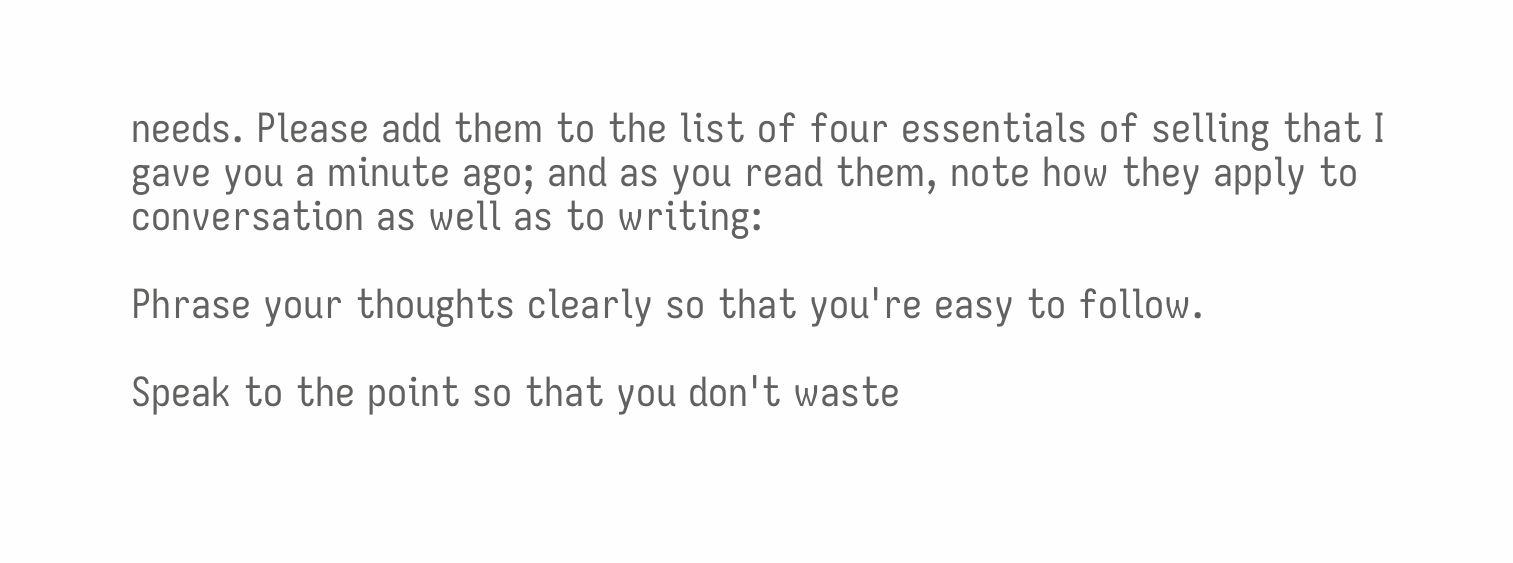needs. Please add them to the list of four essentials of selling that I gave you a minute ago; and as you read them, note how they apply to conversation as well as to writing:

Phrase your thoughts clearly so that you're easy to follow.

Speak to the point so that you don't waste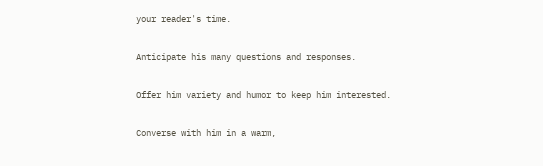your reader's time.

Anticipate his many questions and responses.

Offer him variety and humor to keep him interested.

Converse with him in a warm,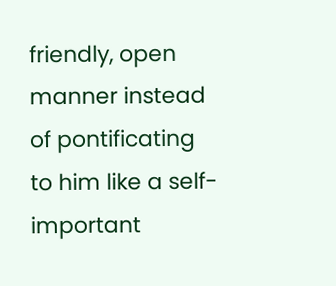friendly, open manner instead of pontificating to him like a self-important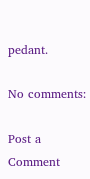pedant.

No comments:

Post a Comment